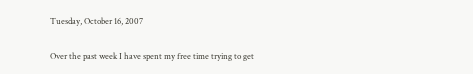Tuesday, October 16, 2007


Over the past week I have spent my free time trying to get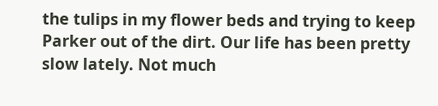the tulips in my flower beds and trying to keep Parker out of the dirt. Our life has been pretty slow lately. Not much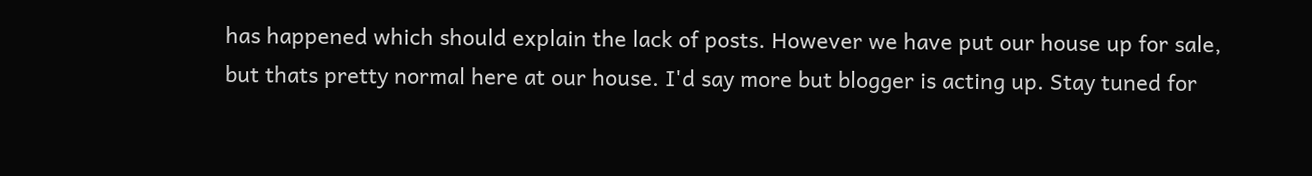has happened which should explain the lack of posts. However we have put our house up for sale, but thats pretty normal here at our house. I'd say more but blogger is acting up. Stay tuned for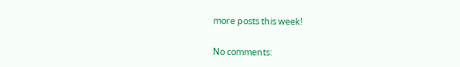more posts this week!

No comments: